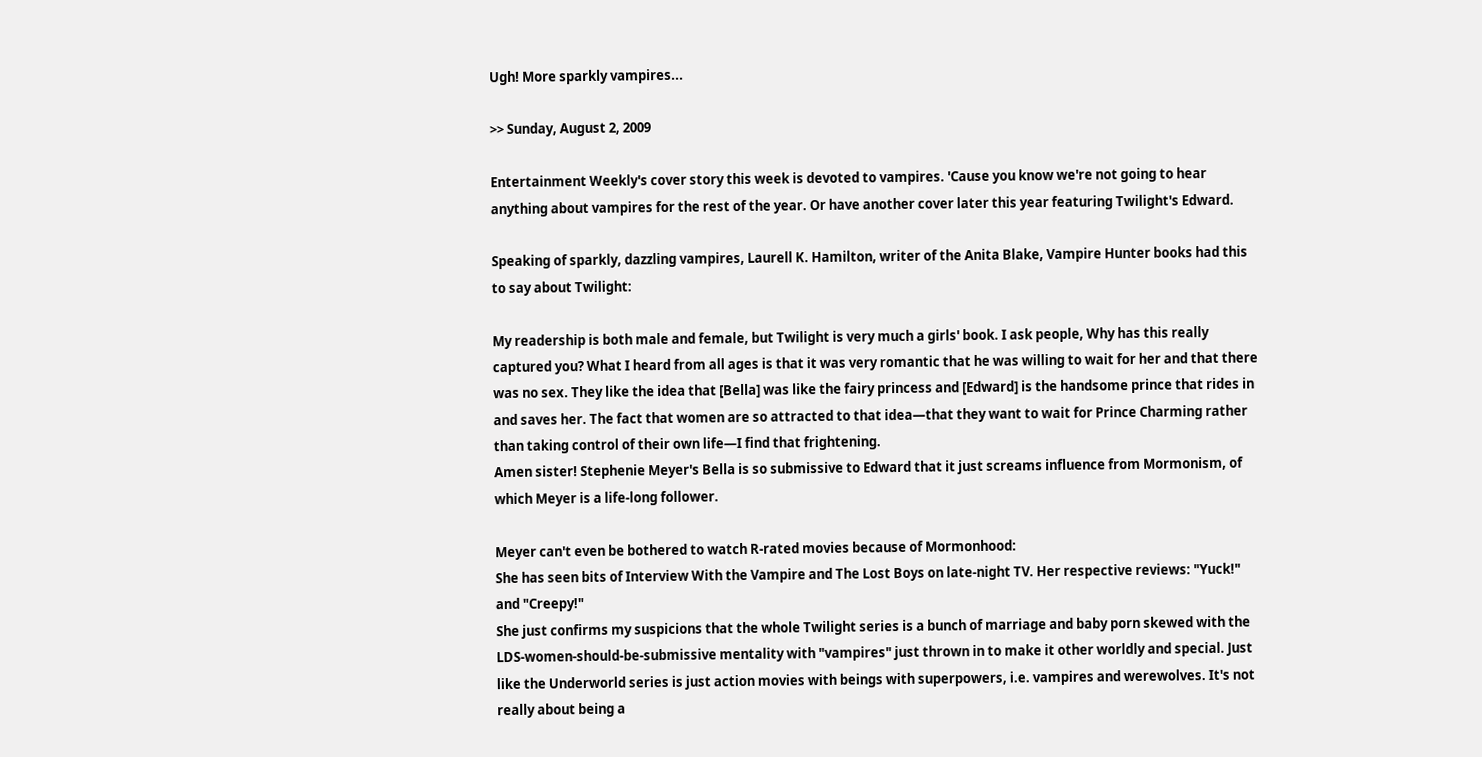Ugh! More sparkly vampires...

>> Sunday, August 2, 2009

Entertainment Weekly's cover story this week is devoted to vampires. 'Cause you know we're not going to hear anything about vampires for the rest of the year. Or have another cover later this year featuring Twilight's Edward.

Speaking of sparkly, dazzling vampires, Laurell K. Hamilton, writer of the Anita Blake, Vampire Hunter books had this to say about Twilight:

My readership is both male and female, but Twilight is very much a girls' book. I ask people, Why has this really captured you? What I heard from all ages is that it was very romantic that he was willing to wait for her and that there was no sex. They like the idea that [Bella] was like the fairy princess and [Edward] is the handsome prince that rides in and saves her. The fact that women are so attracted to that idea—that they want to wait for Prince Charming rather than taking control of their own life—I find that frightening.
Amen sister! Stephenie Meyer's Bella is so submissive to Edward that it just screams influence from Mormonism, of which Meyer is a life-long follower.

Meyer can't even be bothered to watch R-rated movies because of Mormonhood:
She has seen bits of Interview With the Vampire and The Lost Boys on late-night TV. Her respective reviews: "Yuck!" and "Creepy!"
She just confirms my suspicions that the whole Twilight series is a bunch of marriage and baby porn skewed with the LDS-women-should-be-submissive mentality with "vampires" just thrown in to make it other worldly and special. Just like the Underworld series is just action movies with beings with superpowers, i.e. vampires and werewolves. It's not really about being a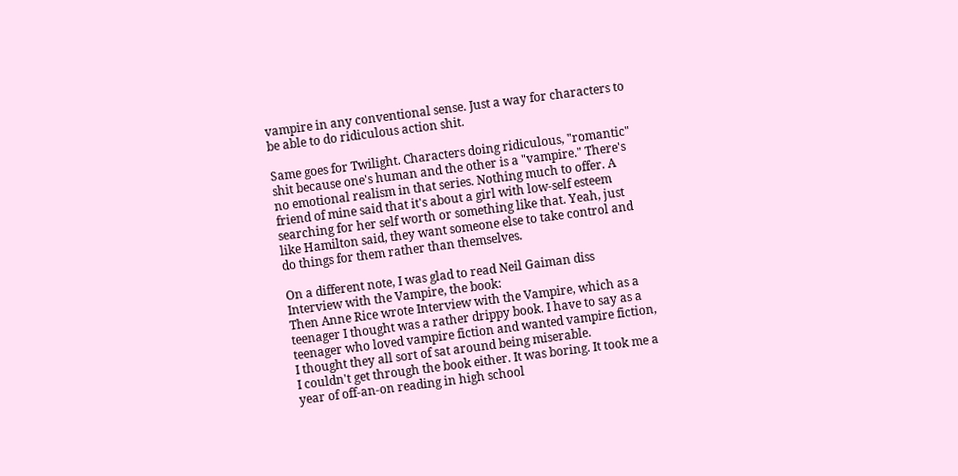vampire in any conventional sense. Just a way for characters to be able to do ridiculous action shit.

Same goes for Twilight. Characters doing ridiculous, "romantic" shit because one's human and the other is a "vampire." There's no emotional realism in that series. Nothing much to offer. A friend of mine said that it's about a girl with low-self esteem searching for her self worth or something like that. Yeah, just like Hamilton said, they want someone else to take control and do things for them rather than themselves.

On a different note, I was glad to read Neil Gaiman diss Interview with the Vampire, the book:
Then Anne Rice wrote Interview with the Vampire, which as a teenager I thought was a rather drippy book. I have to say as a teenager who loved vampire fiction and wanted vampire fiction, I thought they all sort of sat around being miserable.
I couldn't get through the book either. It was boring. It took me a year of off-an-on reading in high school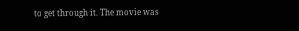to get through it. The movie was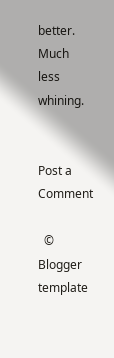better. Much less whining.


Post a Comment

  © Blogger template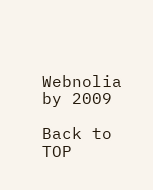Webnolia by 2009

Back to TOP